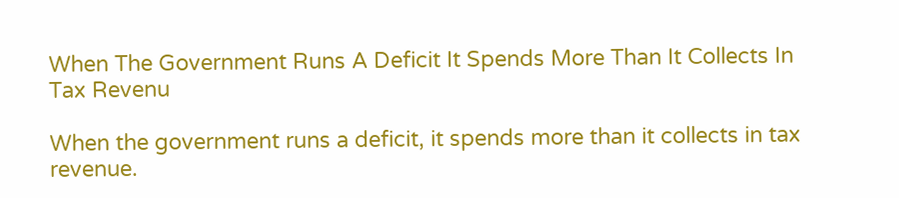When The Government Runs A Deficit It Spends More Than It Collects In Tax Revenu

When the government runs a deficit, it spends more than it collects in tax revenue.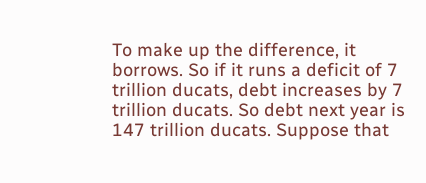To make up the difference, it borrows. So if it runs a deficit of 7 trillion ducats, debt increases by 7 trillion ducats. So debt next year is 147 trillion ducats. Suppose that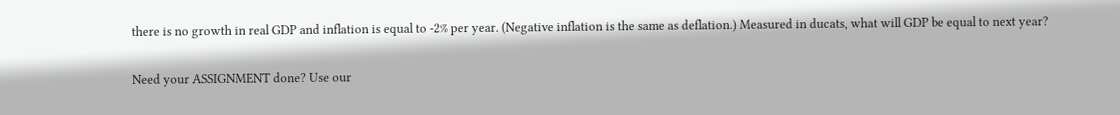there is no growth in real GDP and inflation is equal to -2% per year. (Negative inflation is the same as deflation.) Measured in ducats, what will GDP be equal to next year?

Need your ASSIGNMENT done? Use our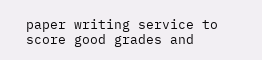paper writing service to score good grades and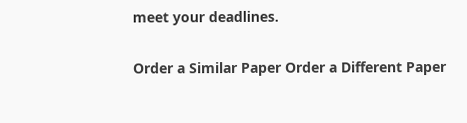meet your deadlines.

Order a Similar Paper Order a Different Paper